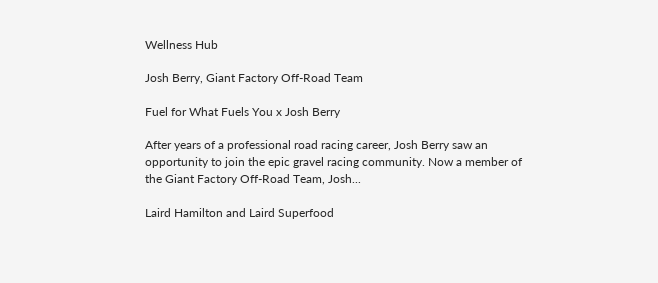Wellness Hub

Josh Berry, Giant Factory Off-Road Team

Fuel for What Fuels You x Josh Berry

After years of a professional road racing career, Josh Berry saw an opportunity to join the epic gravel racing community. Now a member of the Giant Factory Off-Road Team, Josh...

Laird Hamilton and Laird Superfood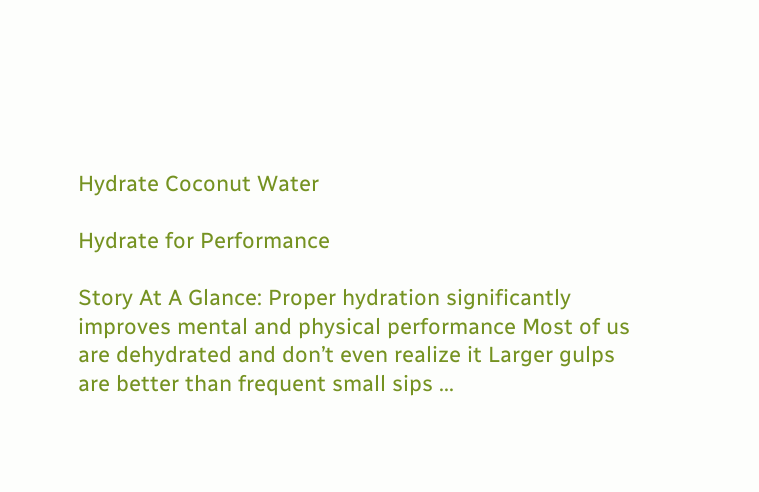Hydrate Coconut Water

Hydrate for Performance

Story At A Glance: Proper hydration significantly improves mental and physical performance Most of us are dehydrated and don’t even realize it Larger gulps are better than frequent small sips ...